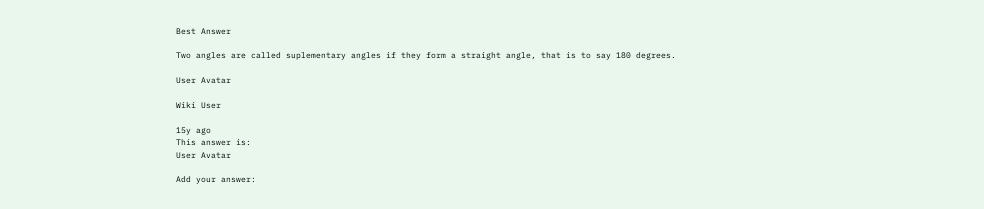Best Answer

Two angles are called suplementary angles if they form a straight angle, that is to say 180 degrees.

User Avatar

Wiki User

15y ago
This answer is:
User Avatar

Add your answer: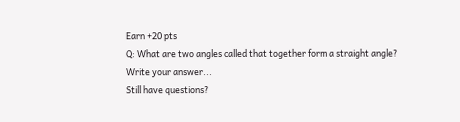Earn +20 pts
Q: What are two angles called that together form a straight angle?
Write your answer...
Still have questions?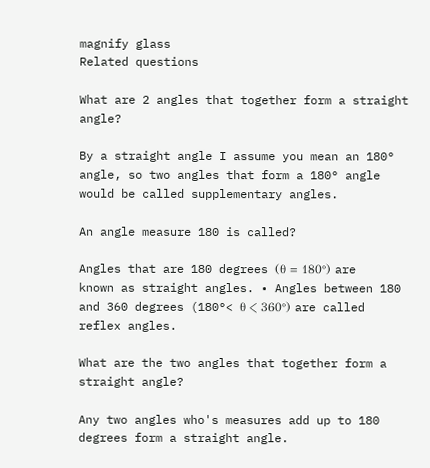magnify glass
Related questions

What are 2 angles that together form a straight angle?

By a straight angle I assume you mean an 180° angle, so two angles that form a 180° angle would be called supplementary angles.

An angle measure 180 is called?

Angles that are 180 degrees (θ = 180°) are known as straight angles. • Angles between 180 and 360 degrees (180°< θ < 360°) are called reflex angles.

What are the two angles that together form a straight angle?

Any two angles who's measures add up to 180 degrees form a straight angle.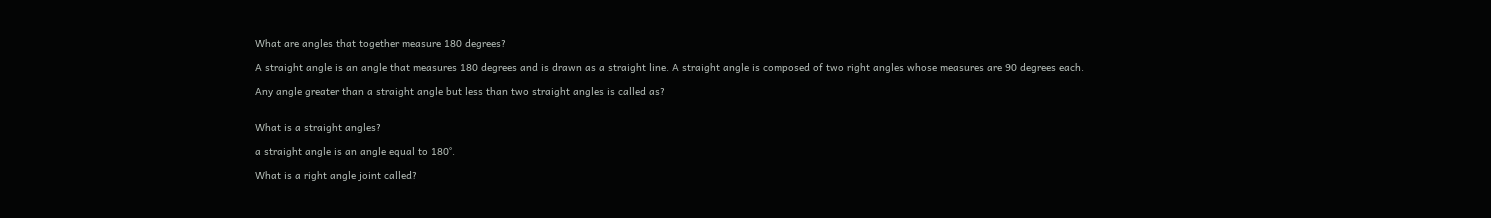What are angles that together measure 180 degrees?

A straight angle is an angle that measures 180 degrees and is drawn as a straight line. A straight angle is composed of two right angles whose measures are 90 degrees each.

Any angle greater than a straight angle but less than two straight angles is called as?


What is a straight angles?

a straight angle is an angle equal to 180°.

What is a right angle joint called?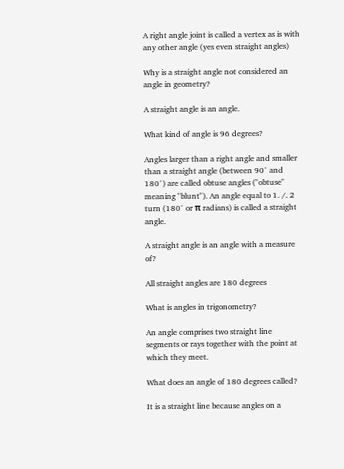A right angle joint is called a vertex as is with any other angle (yes even straight angles)

Why is a straight angle not considered an angle in geometry?

A straight angle is an angle.

What kind of angle is 96 degrees?

Angles larger than a right angle and smaller than a straight angle (between 90° and 180°) are called obtuse angles ("obtuse" meaning "blunt"). An angle equal to 1. /. 2 turn (180° or π radians) is called a straight angle.

A straight angle is an angle with a measure of?

All straight angles are 180 degrees

What is angles in trigonometry?

An angle comprises two straight line segments or rays together with the point at which they meet.

What does an angle of 180 degrees called?

It is a straight line because angles on a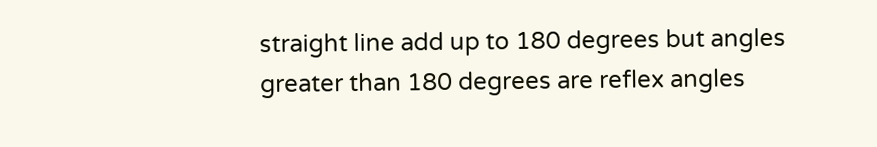straight line add up to 180 degrees but angles greater than 180 degrees are reflex angles